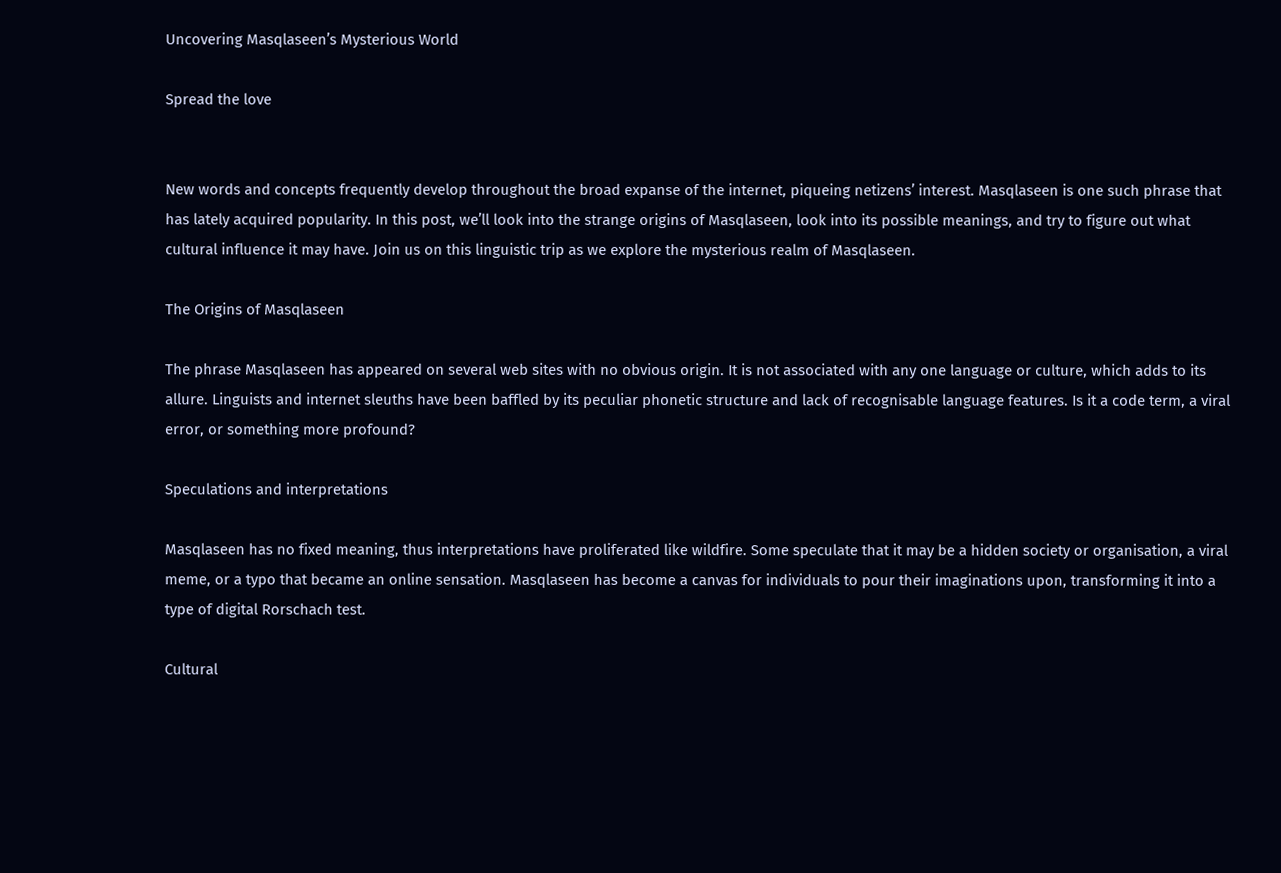Uncovering Masqlaseen’s Mysterious World

Spread the love


New words and concepts frequently develop throughout the broad expanse of the internet, piqueing netizens’ interest. Masqlaseen is one such phrase that has lately acquired popularity. In this post, we’ll look into the strange origins of Masqlaseen, look into its possible meanings, and try to figure out what cultural influence it may have. Join us on this linguistic trip as we explore the mysterious realm of Masqlaseen.

The Origins of Masqlaseen

The phrase Masqlaseen has appeared on several web sites with no obvious origin. It is not associated with any one language or culture, which adds to its allure. Linguists and internet sleuths have been baffled by its peculiar phonetic structure and lack of recognisable language features. Is it a code term, a viral error, or something more profound?

Speculations and interpretations

Masqlaseen has no fixed meaning, thus interpretations have proliferated like wildfire. Some speculate that it may be a hidden society or organisation, a viral meme, or a typo that became an online sensation. Masqlaseen has become a canvas for individuals to pour their imaginations upon, transforming it into a type of digital Rorschach test.

Cultural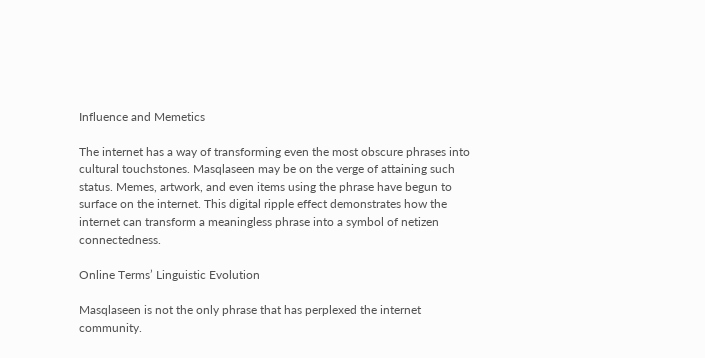Influence and Memetics

The internet has a way of transforming even the most obscure phrases into cultural touchstones. Masqlaseen may be on the verge of attaining such status. Memes, artwork, and even items using the phrase have begun to surface on the internet. This digital ripple effect demonstrates how the internet can transform a meaningless phrase into a symbol of netizen connectedness.

Online Terms’ Linguistic Evolution

Masqlaseen is not the only phrase that has perplexed the internet community.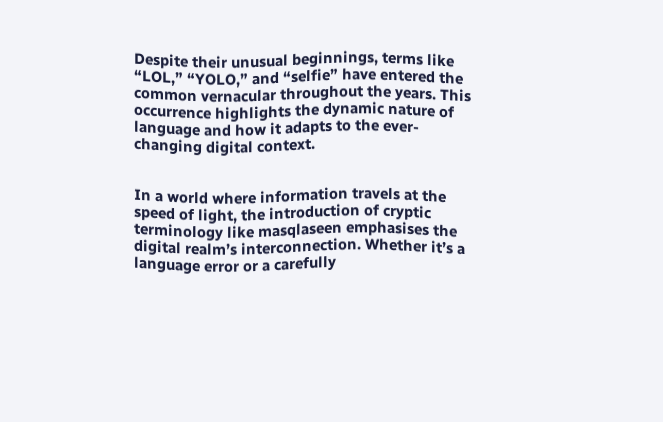Despite their unusual beginnings, terms like “LOL,” “YOLO,” and “selfie” have entered the common vernacular throughout the years. This occurrence highlights the dynamic nature of language and how it adapts to the ever-changing digital context.


In a world where information travels at the speed of light, the introduction of cryptic terminology like masqlaseen emphasises the digital realm’s interconnection. Whether it’s a language error or a carefully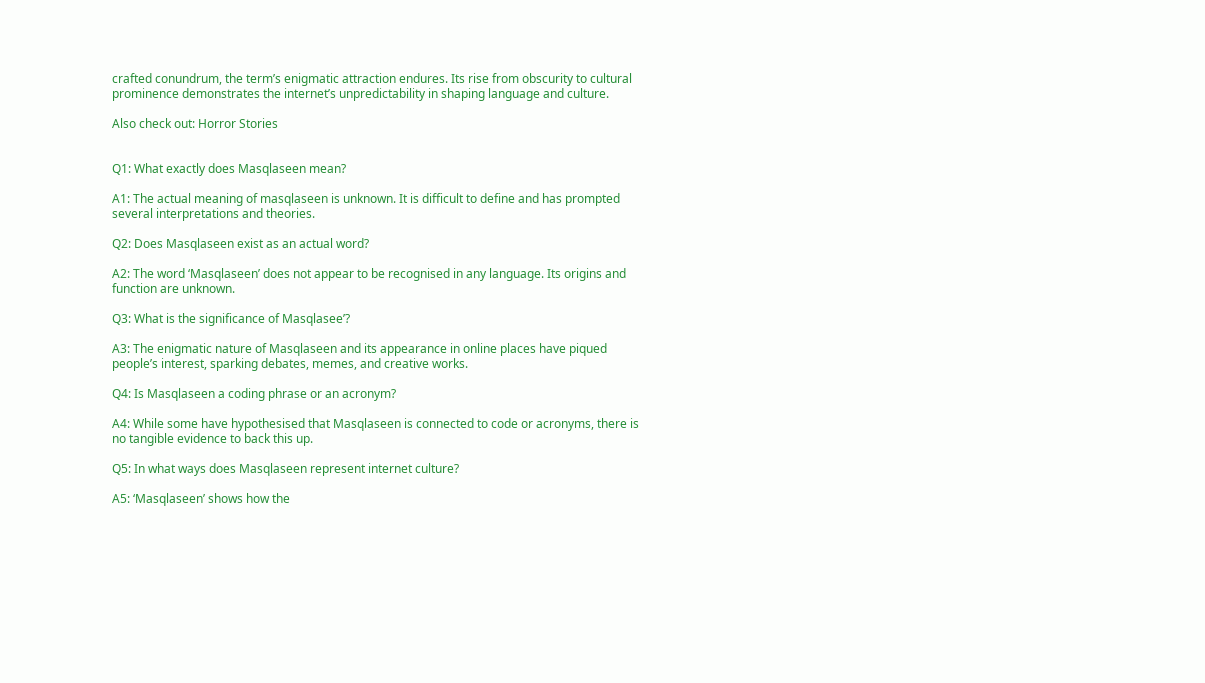crafted conundrum, the term’s enigmatic attraction endures. Its rise from obscurity to cultural prominence demonstrates the internet’s unpredictability in shaping language and culture.

Also check out: Horror Stories


Q1: What exactly does Masqlaseen mean?

A1: The actual meaning of masqlaseen is unknown. It is difficult to define and has prompted several interpretations and theories.

Q2: Does Masqlaseen exist as an actual word?

A2: The word ‘Masqlaseen’ does not appear to be recognised in any language. Its origins and function are unknown.

Q3: What is the significance of Masqlasee’?

A3: The enigmatic nature of Masqlaseen and its appearance in online places have piqued people’s interest, sparking debates, memes, and creative works.

Q4: Is Masqlaseen a coding phrase or an acronym?

A4: While some have hypothesised that Masqlaseen is connected to code or acronyms, there is no tangible evidence to back this up.

Q5: In what ways does Masqlaseen represent internet culture?

A5: ‘Masqlaseen’ shows how the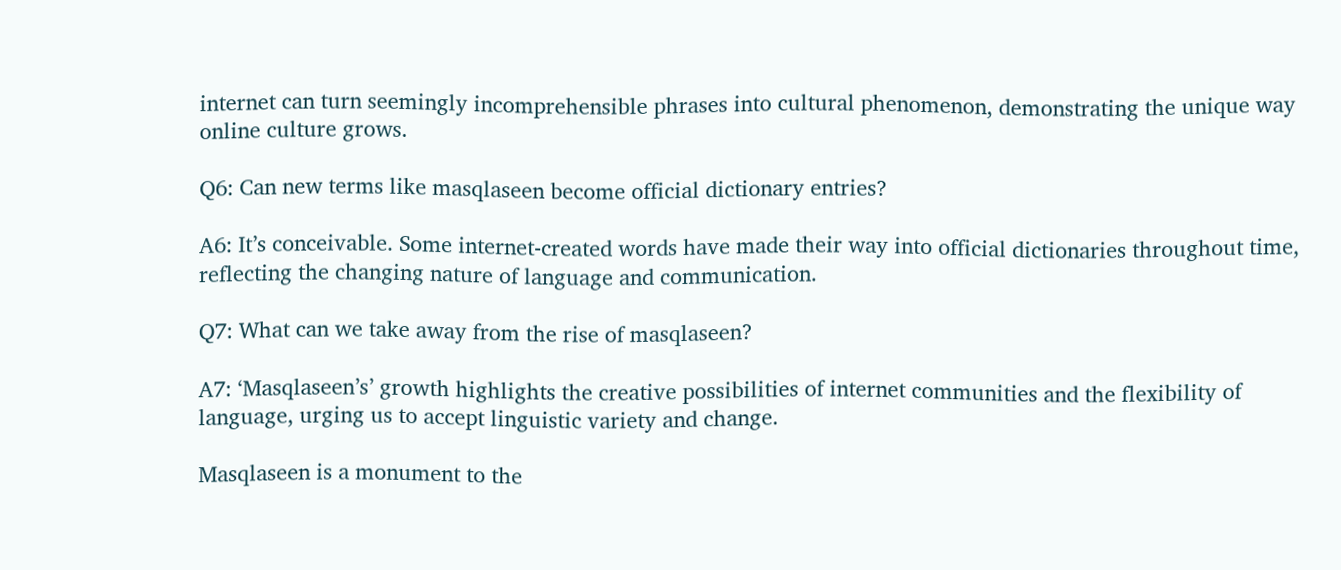internet can turn seemingly incomprehensible phrases into cultural phenomenon, demonstrating the unique way online culture grows.

Q6: Can new terms like masqlaseen become official dictionary entries?

A6: It’s conceivable. Some internet-created words have made their way into official dictionaries throughout time, reflecting the changing nature of language and communication.

Q7: What can we take away from the rise of masqlaseen?

A7: ‘Masqlaseen’s’ growth highlights the creative possibilities of internet communities and the flexibility of language, urging us to accept linguistic variety and change.

Masqlaseen is a monument to the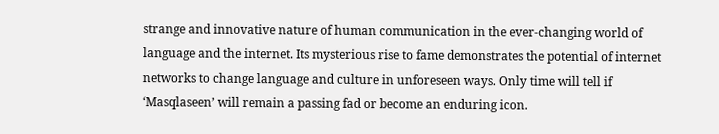strange and innovative nature of human communication in the ever-changing world of language and the internet. Its mysterious rise to fame demonstrates the potential of internet networks to change language and culture in unforeseen ways. Only time will tell if ‘Masqlaseen’ will remain a passing fad or become an enduring icon.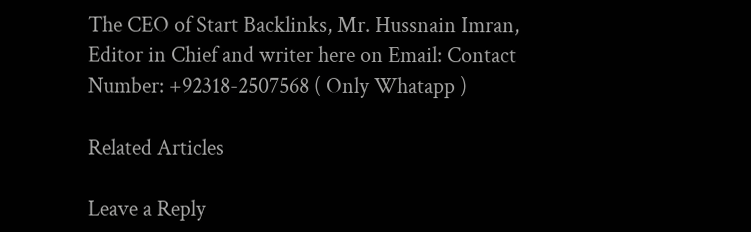The CEO of Start Backlinks, Mr. Hussnain Imran, Editor in Chief and writer here on Email: Contact Number: +92318-2507568 ( Only Whatapp )

Related Articles

Leave a Reply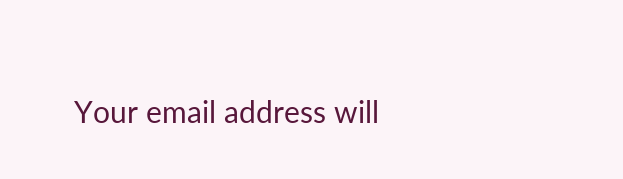Your email address will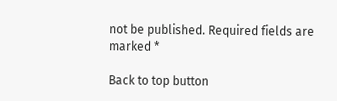not be published. Required fields are marked *

Back to top button